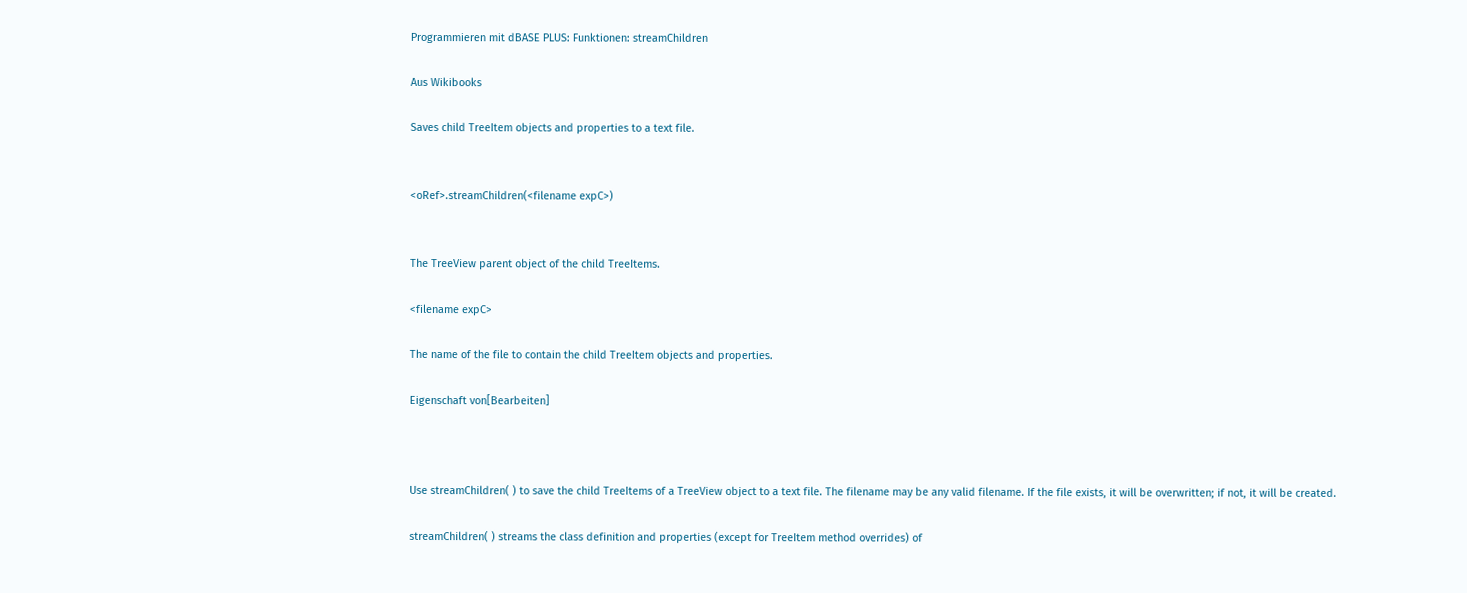Programmieren mit dBASE PLUS: Funktionen: streamChildren

Aus Wikibooks

Saves child TreeItem objects and properties to a text file.


<oRef>.streamChildren(<filename expC>)


The TreeView parent object of the child TreeItems.

<filename expC>

The name of the file to contain the child TreeItem objects and properties.

Eigenschaft von[Bearbeiten]



Use streamChildren( ) to save the child TreeItems of a TreeView object to a text file. The filename may be any valid filename. If the file exists, it will be overwritten; if not, it will be created.

streamChildren( ) streams the class definition and properties (except for TreeItem method overrides) of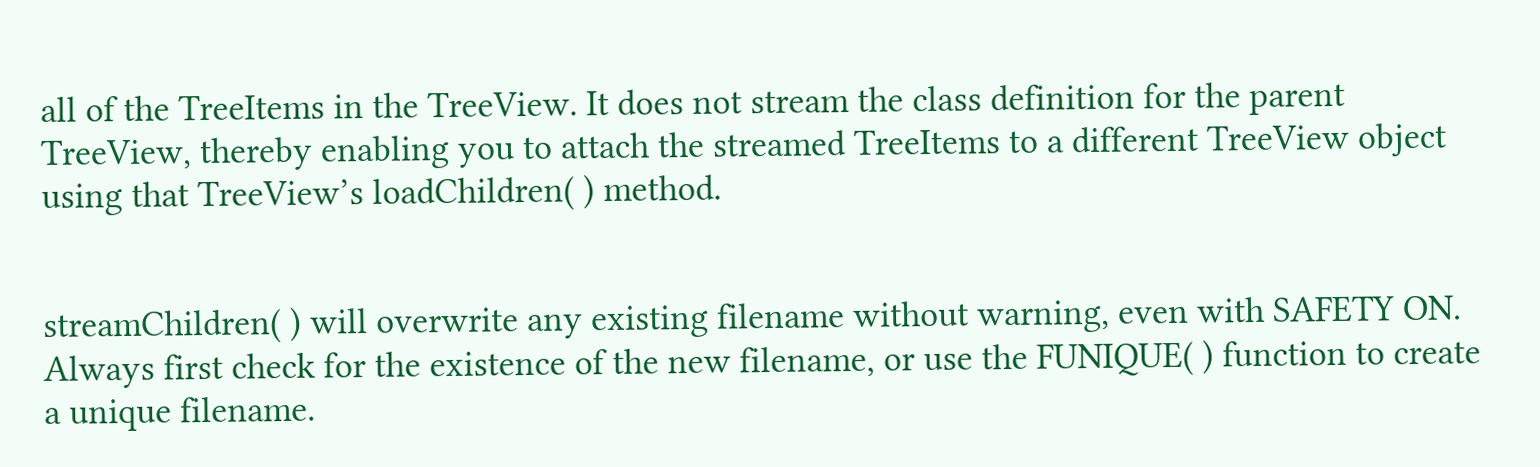all of the TreeItems in the TreeView. It does not stream the class definition for the parent TreeView, thereby enabling you to attach the streamed TreeItems to a different TreeView object using that TreeView’s loadChildren( ) method.


streamChildren( ) will overwrite any existing filename without warning, even with SAFETY ON. Always first check for the existence of the new filename, or use the FUNIQUE( ) function to create a unique filename.